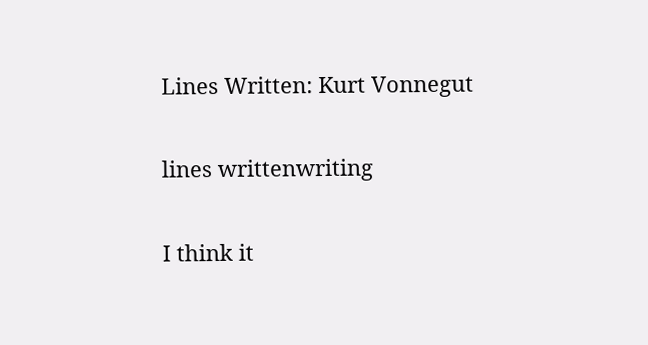Lines Written: Kurt Vonnegut

lines writtenwriting

I think it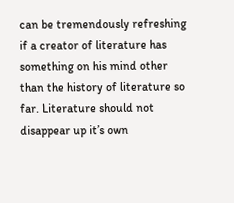can be tremendously refreshing if a creator of literature has something on his mind other than the history of literature so far. Literature should not disappear up it’s own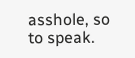asshole, so to speak.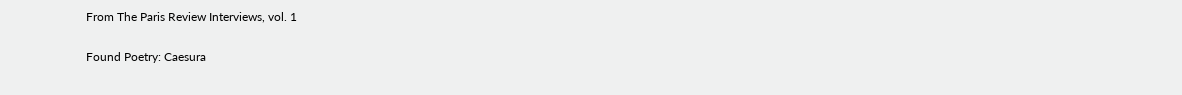From The Paris Review Interviews, vol. 1

Found Poetry: Caesura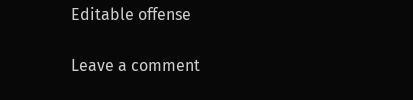Editable offense

Leave a comment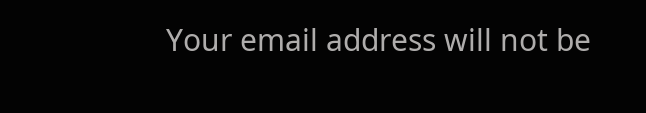Your email address will not be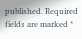published. Required fields are marked *